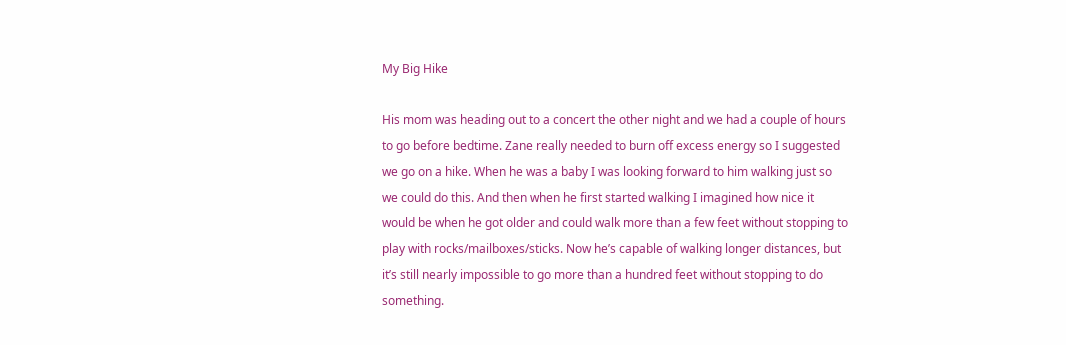My Big Hike

His mom was heading out to a concert the other night and we had a couple of hours to go before bedtime. Zane really needed to burn off excess energy so I suggested we go on a hike. When he was a baby I was looking forward to him walking just so we could do this. And then when he first started walking I imagined how nice it would be when he got older and could walk more than a few feet without stopping to play with rocks/mailboxes/sticks. Now he’s capable of walking longer distances, but it’s still nearly impossible to go more than a hundred feet without stopping to do something.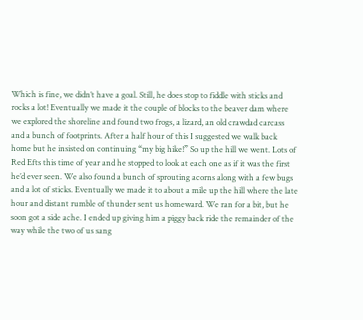Which is fine, we didn’t have a goal. Still, he does stop to fiddle with sticks and rocks a lot! Eventually we made it the couple of blocks to the beaver dam where we explored the shoreline and found two frogs, a lizard, an old crawdad carcass and a bunch of footprints. After a half hour of this I suggested we walk back home but he insisted on continuing “my big hike!” So up the hill we went. Lots of Red Efts this time of year and he stopped to look at each one as if it was the first he’d ever seen. We also found a bunch of sprouting acorns along with a few bugs and a lot of sticks. Eventually we made it to about a mile up the hill where the late hour and distant rumble of thunder sent us homeward. We ran for a bit, but he soon got a side ache. I ended up giving him a piggy back ride the remainder of the way while the two of us sang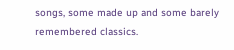songs, some made up and some barely remembered classics.